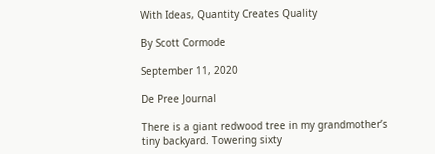With Ideas, Quantity Creates Quality

By Scott Cormode

September 11, 2020

De Pree Journal

There is a giant redwood tree in my grandmother’s tiny backyard. Towering sixty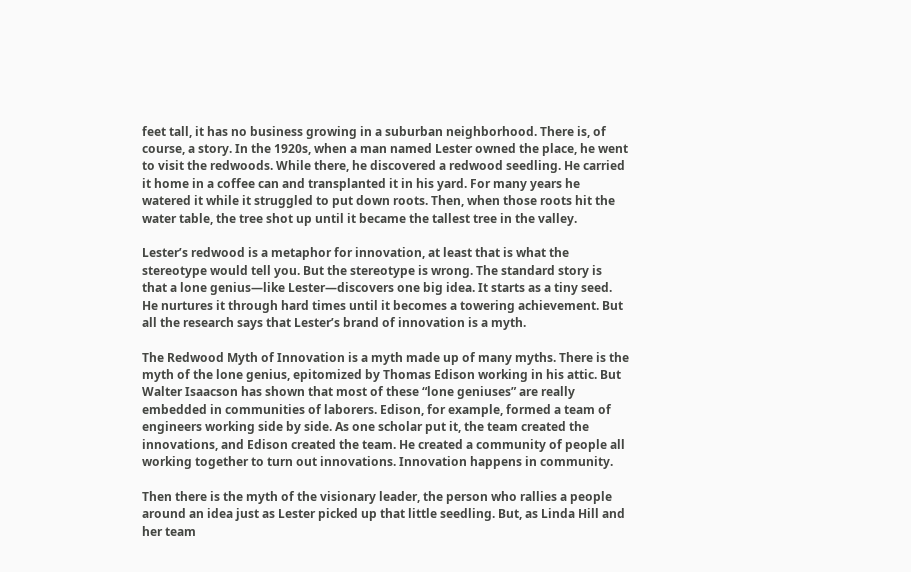feet tall, it has no business growing in a suburban neighborhood. There is, of course, a story. In the 1920s, when a man named Lester owned the place, he went to visit the redwoods. While there, he discovered a redwood seedling. He carried it home in a coffee can and transplanted it in his yard. For many years he watered it while it struggled to put down roots. Then, when those roots hit the water table, the tree shot up until it became the tallest tree in the valley.

Lester’s redwood is a metaphor for innovation, at least that is what the stereotype would tell you. But the stereotype is wrong. The standard story is that a lone genius—like Lester—discovers one big idea. It starts as a tiny seed. He nurtures it through hard times until it becomes a towering achievement. But all the research says that Lester’s brand of innovation is a myth.

The Redwood Myth of Innovation is a myth made up of many myths. There is the myth of the lone genius, epitomized by Thomas Edison working in his attic. But Walter Isaacson has shown that most of these “lone geniuses” are really embedded in communities of laborers. Edison, for example, formed a team of engineers working side by side. As one scholar put it, the team created the innovations, and Edison created the team. He created a community of people all working together to turn out innovations. Innovation happens in community.

Then there is the myth of the visionary leader, the person who rallies a people around an idea just as Lester picked up that little seedling. But, as Linda Hill and her team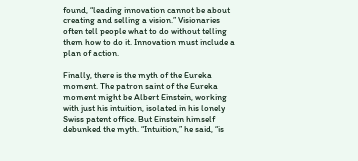found, “leading innovation cannot be about creating and selling a vision.” Visionaries often tell people what to do without telling them how to do it. Innovation must include a plan of action.

Finally, there is the myth of the Eureka moment. The patron saint of the Eureka moment might be Albert Einstein, working with just his intuition, isolated in his lonely Swiss patent office. But Einstein himself debunked the myth. “Intuition,” he said, “is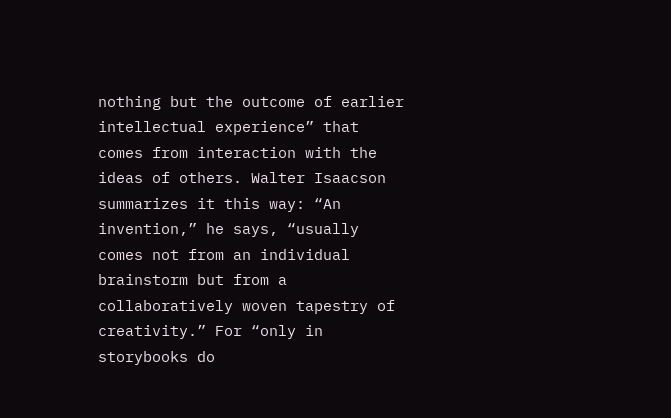nothing but the outcome of earlier intellectual experience” that comes from interaction with the ideas of others. Walter Isaacson summarizes it this way: “An invention,” he says, “usually comes not from an individual brainstorm but from a collaboratively woven tapestry of creativity.” For “only in storybooks do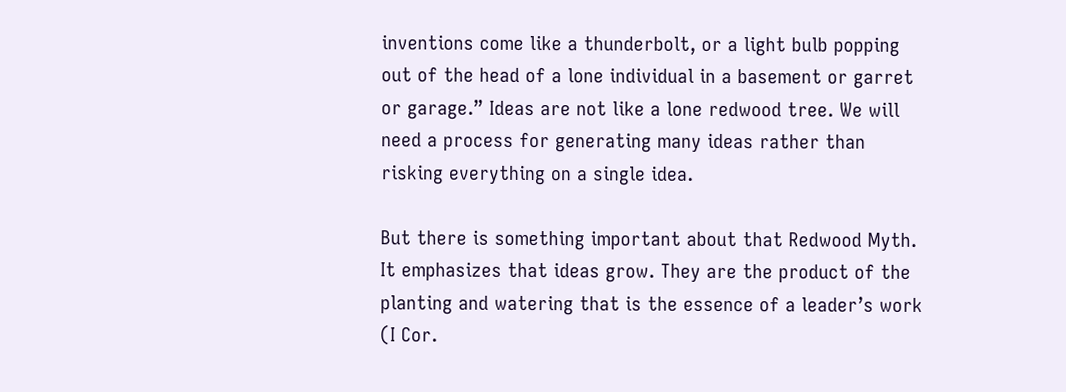inventions come like a thunderbolt, or a light bulb popping out of the head of a lone individual in a basement or garret or garage.” Ideas are not like a lone redwood tree. We will need a process for generating many ideas rather than risking everything on a single idea.

But there is something important about that Redwood Myth. It emphasizes that ideas grow. They are the product of the planting and watering that is the essence of a leader’s work (I Cor.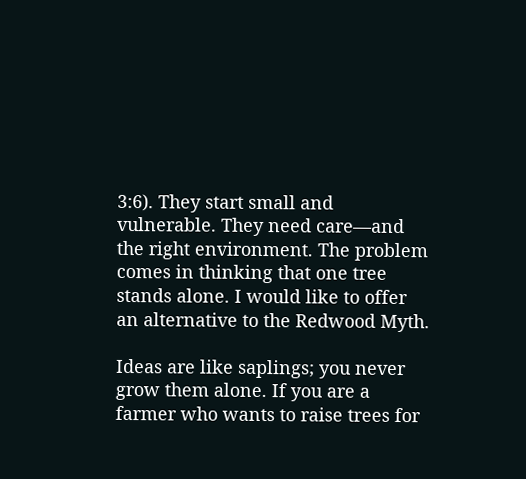3:6). They start small and vulnerable. They need care—and the right environment. The problem comes in thinking that one tree stands alone. I would like to offer an alternative to the Redwood Myth.

Ideas are like saplings; you never grow them alone. If you are a farmer who wants to raise trees for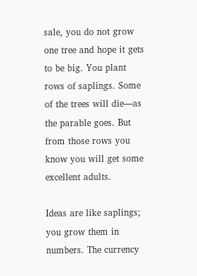sale, you do not grow one tree and hope it gets to be big. You plant rows of saplings. Some of the trees will die—as the parable goes. But from those rows you know you will get some excellent adults.

Ideas are like saplings; you grow them in numbers. The currency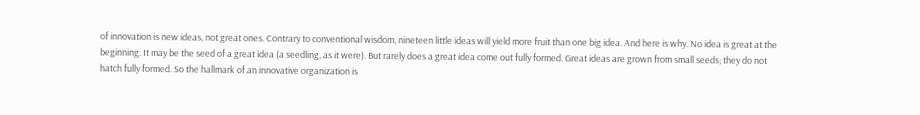of innovation is new ideas, not great ones. Contrary to conventional wisdom, nineteen little ideas will yield more fruit than one big idea. And here is why. No idea is great at the beginning. It may be the seed of a great idea (a seedling, as it were). But rarely does a great idea come out fully formed. Great ideas are grown from small seeds; they do not hatch fully formed. So the hallmark of an innovative organization is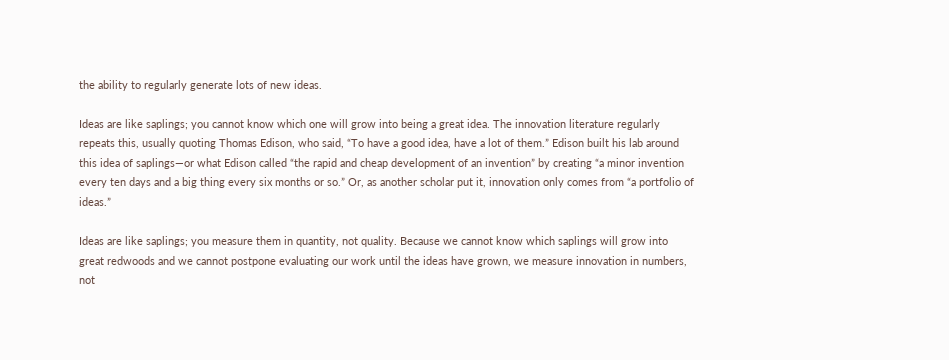the ability to regularly generate lots of new ideas.

Ideas are like saplings; you cannot know which one will grow into being a great idea. The innovation literature regularly repeats this, usually quoting Thomas Edison, who said, “To have a good idea, have a lot of them.” Edison built his lab around this idea of saplings—or what Edison called “the rapid and cheap development of an invention” by creating “a minor invention every ten days and a big thing every six months or so.” Or, as another scholar put it, innovation only comes from “a portfolio of ideas.”

Ideas are like saplings; you measure them in quantity, not quality. Because we cannot know which saplings will grow into great redwoods and we cannot postpone evaluating our work until the ideas have grown, we measure innovation in numbers, not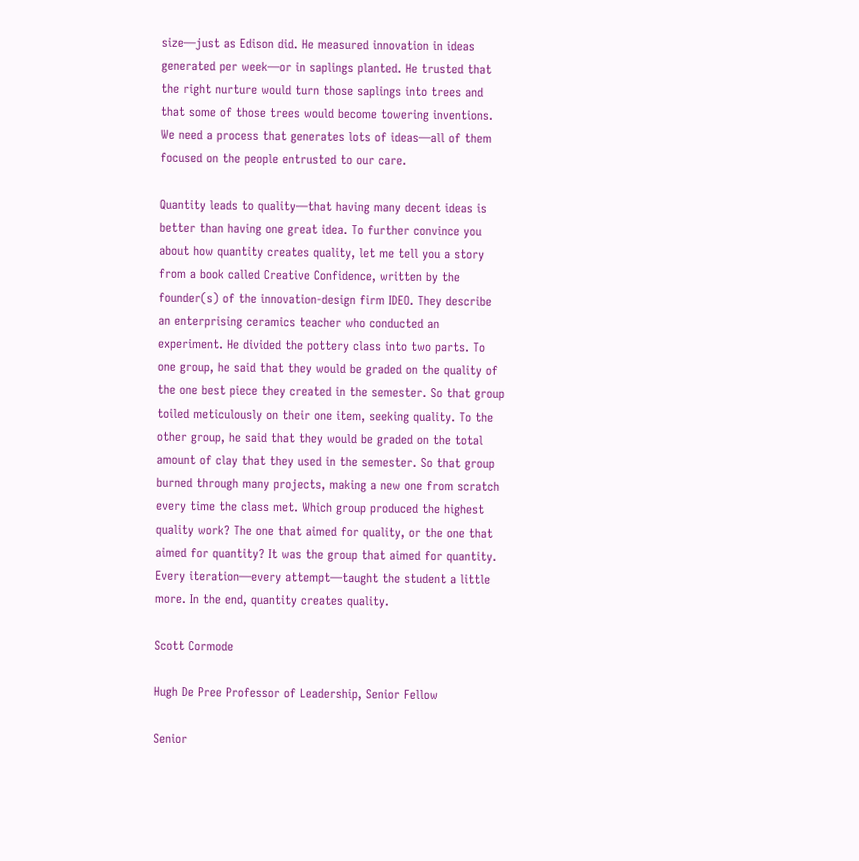size—just as Edison did. He measured innovation in ideas generated per week—or in saplings planted. He trusted that the right nurture would turn those saplings into trees and that some of those trees would become towering inventions. We need a process that generates lots of ideas—all of them focused on the people entrusted to our care.

Quantity leads to quality—that having many decent ideas is better than having one great idea. To further convince you about how quantity creates quality, let me tell you a story from a book called Creative Confidence, written by the founder(s) of the innovation-design firm IDEO. They describe an enterprising ceramics teacher who conducted an experiment. He divided the pottery class into two parts. To one group, he said that they would be graded on the quality of the one best piece they created in the semester. So that group toiled meticulously on their one item, seeking quality. To the other group, he said that they would be graded on the total amount of clay that they used in the semester. So that group burned through many projects, making a new one from scratch every time the class met. Which group produced the highest quality work? The one that aimed for quality, or the one that aimed for quantity? It was the group that aimed for quantity. Every iteration—every attempt—taught the student a little more. In the end, quantity creates quality.

Scott Cormode

Hugh De Pree Professor of Leadership, Senior Fellow

Senior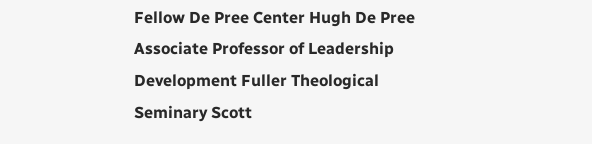Fellow De Pree Center Hugh De Pree Associate Professor of Leadership Development Fuller Theological Seminary Scott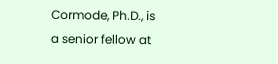Cormode, Ph.D., is a senior fellow at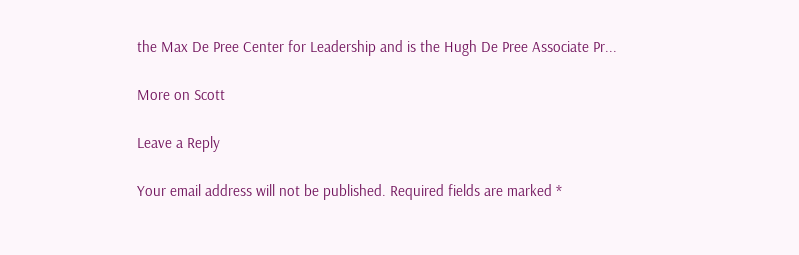the Max De Pree Center for Leadership and is the Hugh De Pree Associate Pr...

More on Scott

Leave a Reply

Your email address will not be published. Required fields are marked *